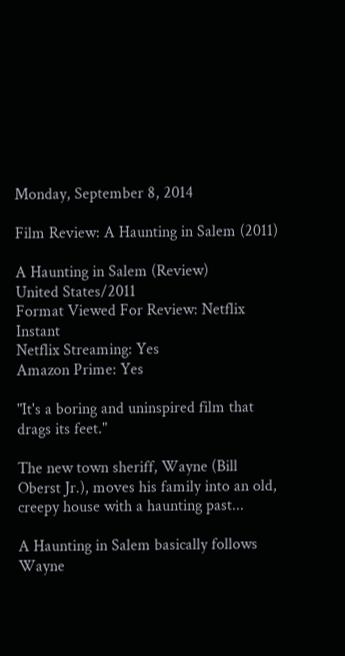Monday, September 8, 2014

Film Review: A Haunting in Salem (2011)

A Haunting in Salem (Review)
United States/2011
Format Viewed For Review: Netflix Instant
Netflix Streaming: Yes
Amazon Prime: Yes

"It's a boring and uninspired film that drags its feet."

The new town sheriff, Wayne (Bill Oberst Jr.), moves his family into an old, creepy house with a haunting past...

A Haunting in Salem basically follows Wayne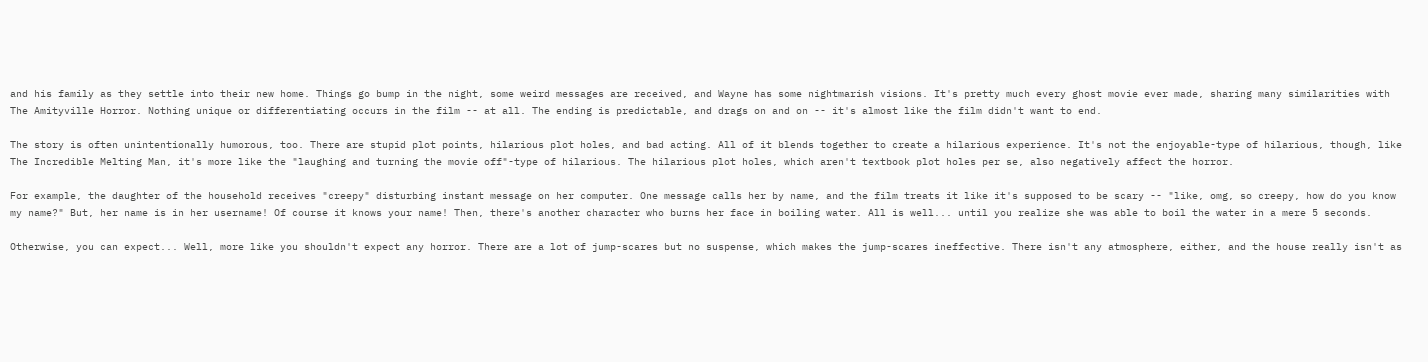and his family as they settle into their new home. Things go bump in the night, some weird messages are received, and Wayne has some nightmarish visions. It's pretty much every ghost movie ever made, sharing many similarities with The Amityville Horror. Nothing unique or differentiating occurs in the film -- at all. The ending is predictable, and drags on and on -- it's almost like the film didn't want to end.

The story is often unintentionally humorous, too. There are stupid plot points, hilarious plot holes, and bad acting. All of it blends together to create a hilarious experience. It's not the enjoyable-type of hilarious, though, like The Incredible Melting Man, it's more like the "laughing and turning the movie off"-type of hilarious. The hilarious plot holes, which aren't textbook plot holes per se, also negatively affect the horror.

For example, the daughter of the household receives "creepy" disturbing instant message on her computer. One message calls her by name, and the film treats it like it's supposed to be scary -- "like, omg, so creepy, how do you know my name?" But, her name is in her username! Of course it knows your name! Then, there's another character who burns her face in boiling water. All is well... until you realize she was able to boil the water in a mere 5 seconds.

Otherwise, you can expect... Well, more like you shouldn't expect any horror. There are a lot of jump-scares but no suspense, which makes the jump-scares ineffective. There isn't any atmosphere, either, and the house really isn't as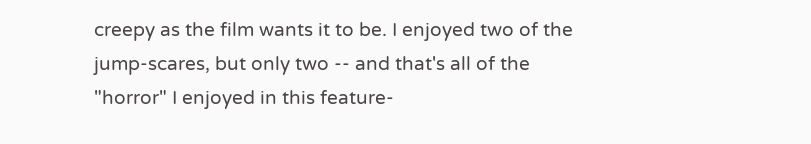creepy as the film wants it to be. I enjoyed two of the jump-scares, but only two -- and that's all of the "horror" I enjoyed in this feature-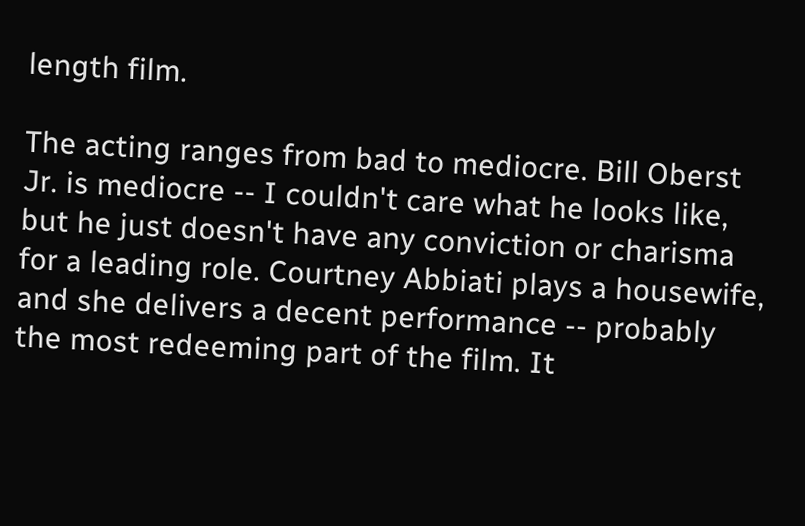length film.

The acting ranges from bad to mediocre. Bill Oberst Jr. is mediocre -- I couldn't care what he looks like, but he just doesn't have any conviction or charisma for a leading role. Courtney Abbiati plays a housewife, and she delivers a decent performance -- probably the most redeeming part of the film. It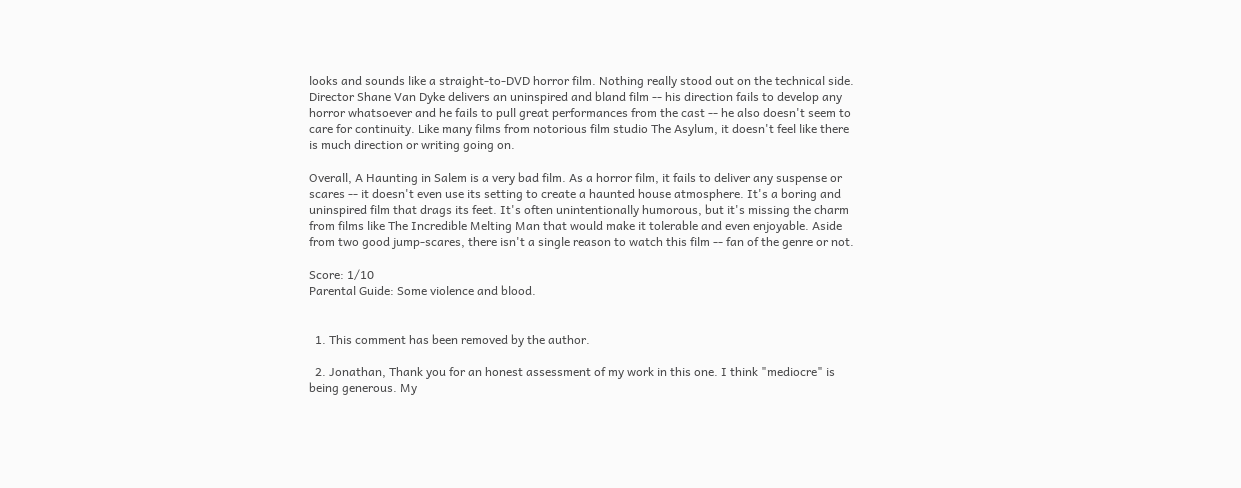looks and sounds like a straight-to-DVD horror film. Nothing really stood out on the technical side. Director Shane Van Dyke delivers an uninspired and bland film -- his direction fails to develop any horror whatsoever and he fails to pull great performances from the cast -- he also doesn't seem to care for continuity. Like many films from notorious film studio The Asylum, it doesn't feel like there is much direction or writing going on.

Overall, A Haunting in Salem is a very bad film. As a horror film, it fails to deliver any suspense or scares -- it doesn't even use its setting to create a haunted house atmosphere. It's a boring and uninspired film that drags its feet. It's often unintentionally humorous, but it's missing the charm from films like The Incredible Melting Man that would make it tolerable and even enjoyable. Aside from two good jump-scares, there isn't a single reason to watch this film -- fan of the genre or not.

Score: 1/10
Parental Guide: Some violence and blood.


  1. This comment has been removed by the author.

  2. Jonathan, Thank you for an honest assessment of my work in this one. I think "mediocre" is being generous. My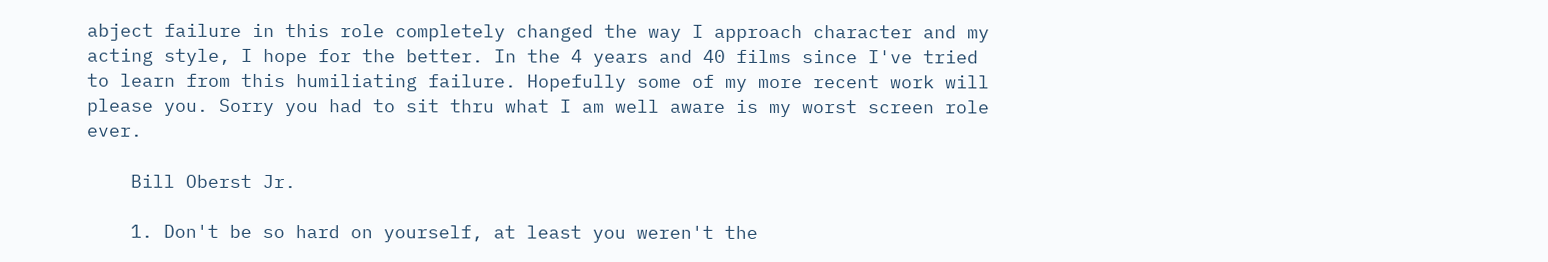abject failure in this role completely changed the way I approach character and my acting style, I hope for the better. In the 4 years and 40 films since I've tried to learn from this humiliating failure. Hopefully some of my more recent work will please you. Sorry you had to sit thru what I am well aware is my worst screen role ever.

    Bill Oberst Jr.

    1. Don't be so hard on yourself, at least you weren't the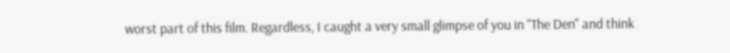worst part of this film. Regardless, I caught a very small glimpse of you in "The Den" and think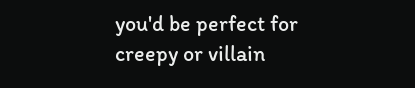you'd be perfect for creepy or villain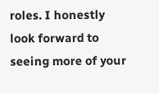roles. I honestly look forward to seeing more of your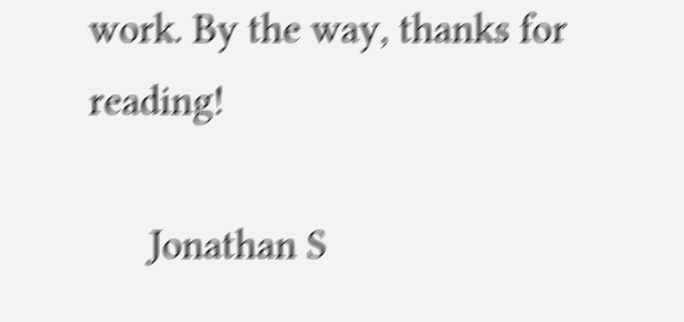work. By the way, thanks for reading!

      Jonathan S